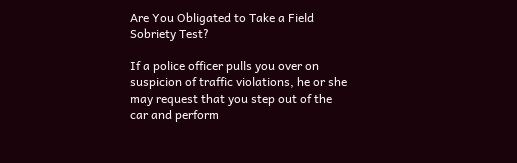Are You Obligated to Take a Field Sobriety Test?

If a police officer pulls you over on suspicion of traffic violations, he or she may request that you step out of the car and perform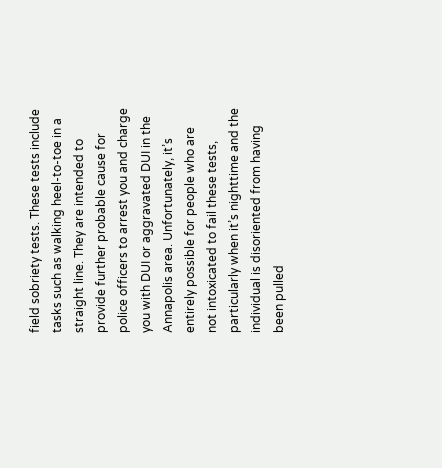field sobriety tests. These tests include tasks such as walking heel-to-toe in a straight line. They are intended to provide further probable cause for police officers to arrest you and charge you with DUI or aggravated DUI in the Annapolis area. Unfortunately, it’s entirely possible for people who are not intoxicated to fail these tests, particularly when it’s nighttime and the individual is disoriented from having been pulled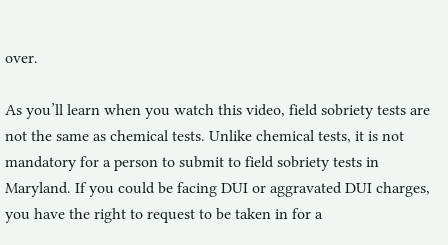over.

As you’ll learn when you watch this video, field sobriety tests are not the same as chemical tests. Unlike chemical tests, it is not mandatory for a person to submit to field sobriety tests in Maryland. If you could be facing DUI or aggravated DUI charges, you have the right to request to be taken in for a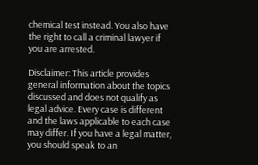chemical test instead. You also have the right to call a criminal lawyer if you are arrested.

Disclaimer: This article provides general information about the topics discussed and does not qualify as legal advice. Every case is different and the laws applicable to each case may differ. If you have a legal matter, you should speak to an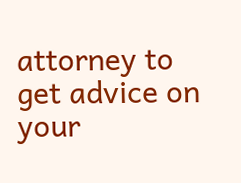attorney to get advice on your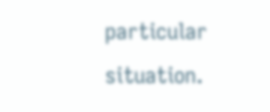particular situation.